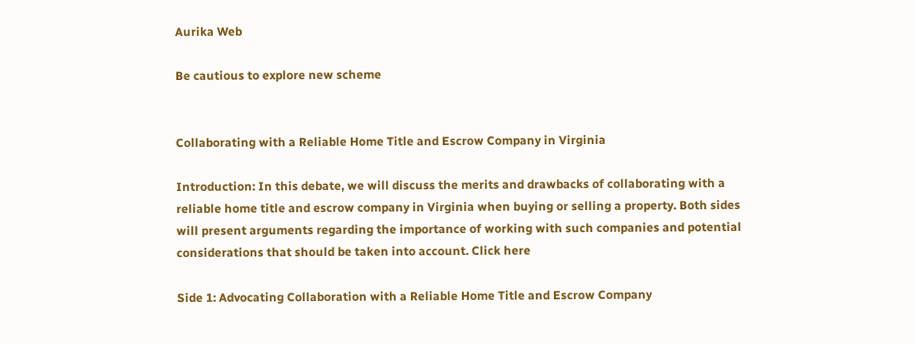Aurika Web

Be cautious to explore new scheme


Collaborating with a Reliable Home Title and Escrow Company in Virginia

Introduction: In this debate, we will discuss the merits and drawbacks of collaborating with a reliable home title and escrow company in Virginia when buying or selling a property. Both sides will present arguments regarding the importance of working with such companies and potential considerations that should be taken into account. Click here

Side 1: Advocating Collaboration with a Reliable Home Title and Escrow Company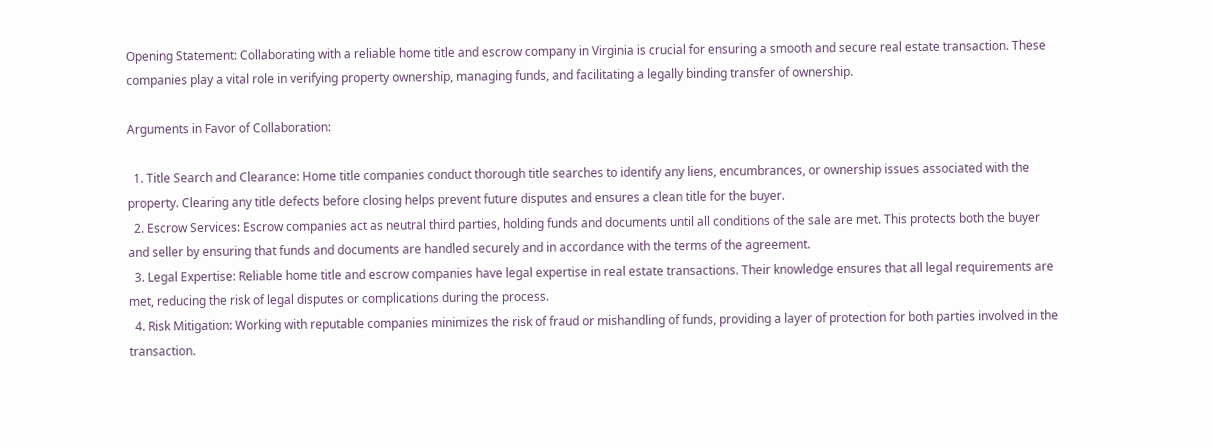Opening Statement: Collaborating with a reliable home title and escrow company in Virginia is crucial for ensuring a smooth and secure real estate transaction. These companies play a vital role in verifying property ownership, managing funds, and facilitating a legally binding transfer of ownership.

Arguments in Favor of Collaboration:

  1. Title Search and Clearance: Home title companies conduct thorough title searches to identify any liens, encumbrances, or ownership issues associated with the property. Clearing any title defects before closing helps prevent future disputes and ensures a clean title for the buyer.
  2. Escrow Services: Escrow companies act as neutral third parties, holding funds and documents until all conditions of the sale are met. This protects both the buyer and seller by ensuring that funds and documents are handled securely and in accordance with the terms of the agreement.
  3. Legal Expertise: Reliable home title and escrow companies have legal expertise in real estate transactions. Their knowledge ensures that all legal requirements are met, reducing the risk of legal disputes or complications during the process.
  4. Risk Mitigation: Working with reputable companies minimizes the risk of fraud or mishandling of funds, providing a layer of protection for both parties involved in the transaction.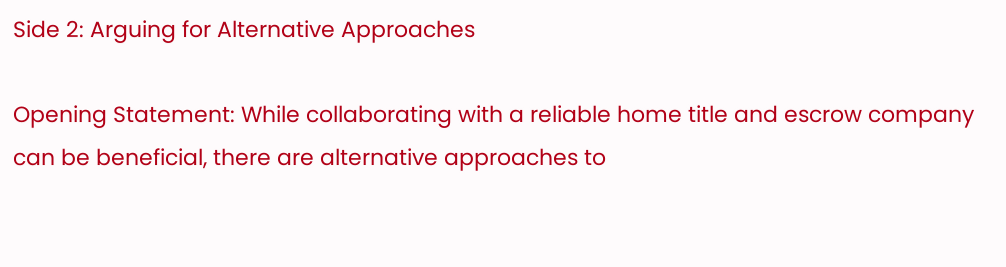Side 2: Arguing for Alternative Approaches

Opening Statement: While collaborating with a reliable home title and escrow company can be beneficial, there are alternative approaches to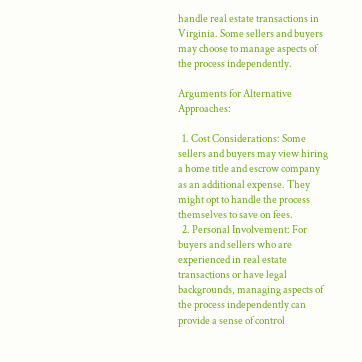handle real estate transactions in Virginia. Some sellers and buyers may choose to manage aspects of the process independently.

Arguments for Alternative Approaches:

  1. Cost Considerations: Some sellers and buyers may view hiring a home title and escrow company as an additional expense. They might opt to handle the process themselves to save on fees.
  2. Personal Involvement: For buyers and sellers who are experienced in real estate transactions or have legal backgrounds, managing aspects of the process independently can provide a sense of control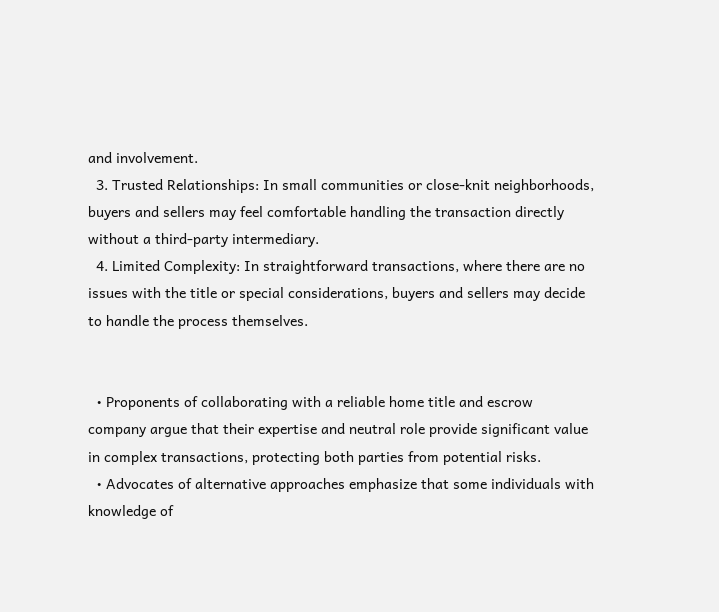and involvement.
  3. Trusted Relationships: In small communities or close-knit neighborhoods, buyers and sellers may feel comfortable handling the transaction directly without a third-party intermediary.
  4. Limited Complexity: In straightforward transactions, where there are no issues with the title or special considerations, buyers and sellers may decide to handle the process themselves.


  • Proponents of collaborating with a reliable home title and escrow company argue that their expertise and neutral role provide significant value in complex transactions, protecting both parties from potential risks.
  • Advocates of alternative approaches emphasize that some individuals with knowledge of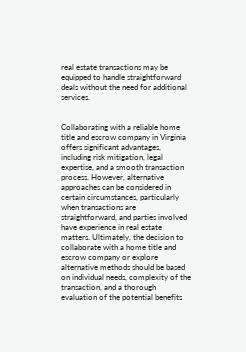real estate transactions may be equipped to handle straightforward deals without the need for additional services.


Collaborating with a reliable home title and escrow company in Virginia offers significant advantages, including risk mitigation, legal expertise, and a smooth transaction process. However, alternative approaches can be considered in certain circumstances, particularly when transactions are straightforward, and parties involved have experience in real estate matters. Ultimately, the decision to collaborate with a home title and escrow company or explore alternative methods should be based on individual needs, complexity of the transaction, and a thorough evaluation of the potential benefits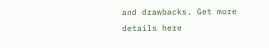and drawbacks. Get more details here